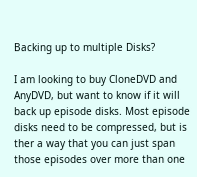Backing up to multiple Disks?

I am looking to buy CloneDVD and AnyDVD, but want to know if it will back up episode disks. Most episode disks need to be compressed, but is ther a way that you can just span those episodes over more than one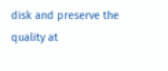disk and preserve the quality at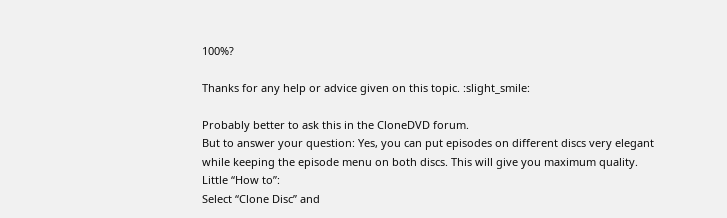100%?

Thanks for any help or advice given on this topic. :slight_smile:

Probably better to ask this in the CloneDVD forum.
But to answer your question: Yes, you can put episodes on different discs very elegant while keeping the episode menu on both discs. This will give you maximum quality.
Little “How to”:
Select “Clone Disc” and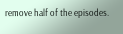remove half of the episodes.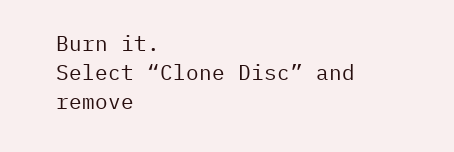Burn it.
Select “Clone Disc” and remove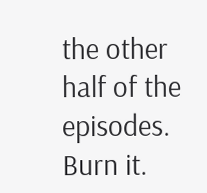the other half of the episodes. Burn it.